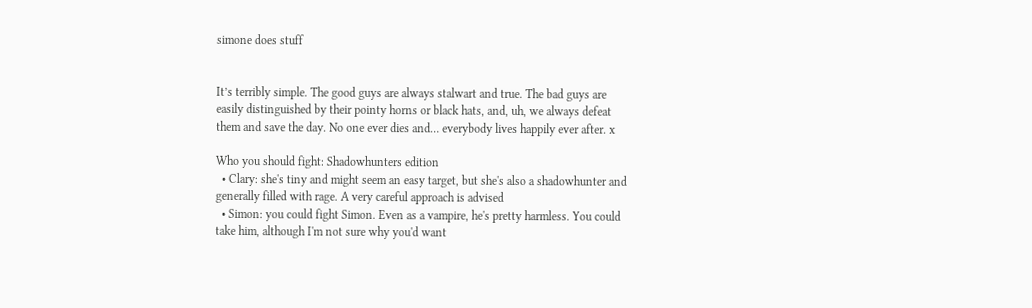simone does stuff


It’s terribly simple. The good guys are always stalwart and true. The bad guys are easily distinguished by their pointy horns or black hats, and, uh, we always defeat them and save the day. No one ever dies and… everybody lives happily ever after. x

Who you should fight: Shadowhunters edition
  • Clary: she's tiny and might seem an easy target, but she's also a shadowhunter and generally filled with rage. A very careful approach is advised
  • Simon: you could fight Simon. Even as a vampire, he's pretty harmless. You could take him, although I'm not sure why you'd want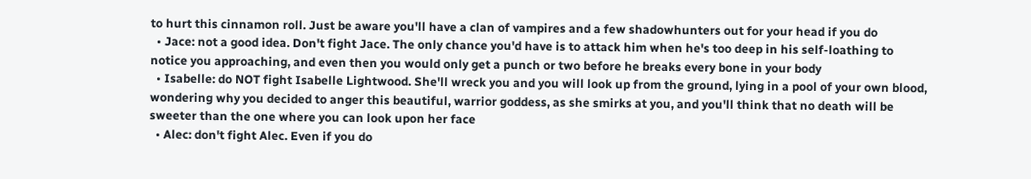to hurt this cinnamon roll. Just be aware you'll have a clan of vampires and a few shadowhunters out for your head if you do
  • Jace: not a good idea. Don't fight Jace. The only chance you'd have is to attack him when he's too deep in his self-loathing to notice you approaching, and even then you would only get a punch or two before he breaks every bone in your body
  • Isabelle: do NOT fight Isabelle Lightwood. She'll wreck you and you will look up from the ground, lying in a pool of your own blood, wondering why you decided to anger this beautiful, warrior goddess, as she smirks at you, and you'll think that no death will be sweeter than the one where you can look upon her face
  • Alec: don't fight Alec. Even if you do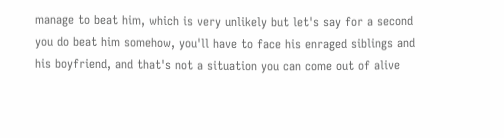manage to beat him, which is very unlikely but let's say for a second you do beat him somehow, you'll have to face his enraged siblings and his boyfriend, and that's not a situation you can come out of alive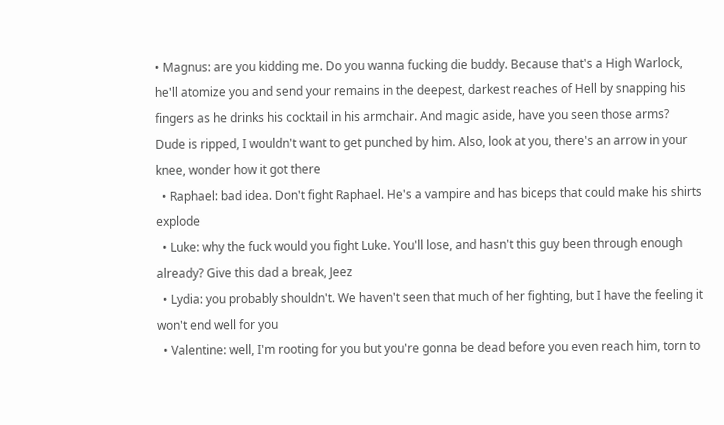• Magnus: are you kidding me. Do you wanna fucking die buddy. Because that's a High Warlock, he'll atomize you and send your remains in the deepest, darkest reaches of Hell by snapping his fingers as he drinks his cocktail in his armchair. And magic aside, have you seen those arms? Dude is ripped, I wouldn't want to get punched by him. Also, look at you, there's an arrow in your knee, wonder how it got there
  • Raphael: bad idea. Don't fight Raphael. He's a vampire and has biceps that could make his shirts explode
  • Luke: why the fuck would you fight Luke. You'll lose, and hasn't this guy been through enough already? Give this dad a break, Jeez
  • Lydia: you probably shouldn't. We haven't seen that much of her fighting, but I have the feeling it won't end well for you
  • Valentine: well, I'm rooting for you but you're gonna be dead before you even reach him, torn to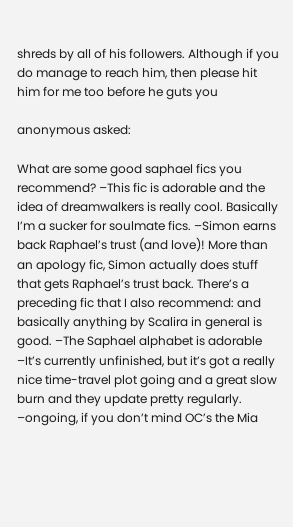shreds by all of his followers. Although if you do manage to reach him, then please hit him for me too before he guts you

anonymous asked:

What are some good saphael fics you recommend? –This fic is adorable and the idea of dreamwalkers is really cool. Basically I’m a sucker for soulmate fics. –Simon earns back Raphael’s trust (and love)! More than an apology fic, Simon actually does stuff that gets Raphael’s trust back. There’s a preceding fic that I also recommend: and basically anything by Scalira in general is good. –The Saphael alphabet is adorable –It’s currently unfinished, but it’s got a really nice time-travel plot going and a great slow burn and they update pretty regularly. –ongoing, if you don’t mind OC’s the Mia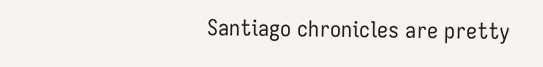Santiago chronicles are pretty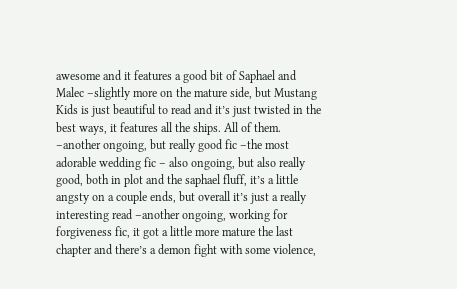awesome and it features a good bit of Saphael and Malec –slightly more on the mature side, but Mustang Kids is just beautiful to read and it’s just twisted in the best ways, it features all the ships. All of them. –another ongoing, but really good fic –the most adorable wedding fic – also ongoing, but also really good, both in plot and the saphael fluff, it’s a little angsty on a couple ends, but overall it’s just a really interesting read –another ongoing, working for forgiveness fic, it got a little more mature the last chapter and there’s a demon fight with some violence,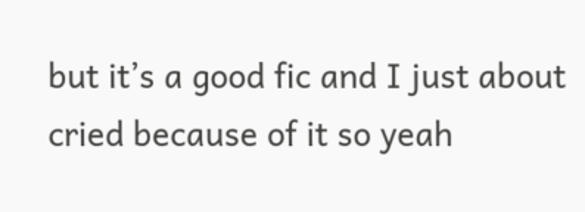but it’s a good fic and I just about cried because of it so yeah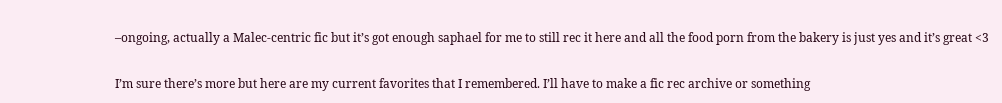–ongoing, actually a Malec-centric fic but it’s got enough saphael for me to still rec it here and all the food porn from the bakery is just yes and it’s great <3

I’m sure there’s more but here are my current favorites that I remembered. I’ll have to make a fic rec archive or something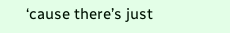‘cause there’s just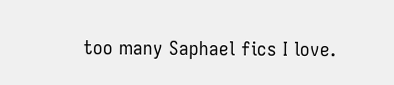too many Saphael fics I love.